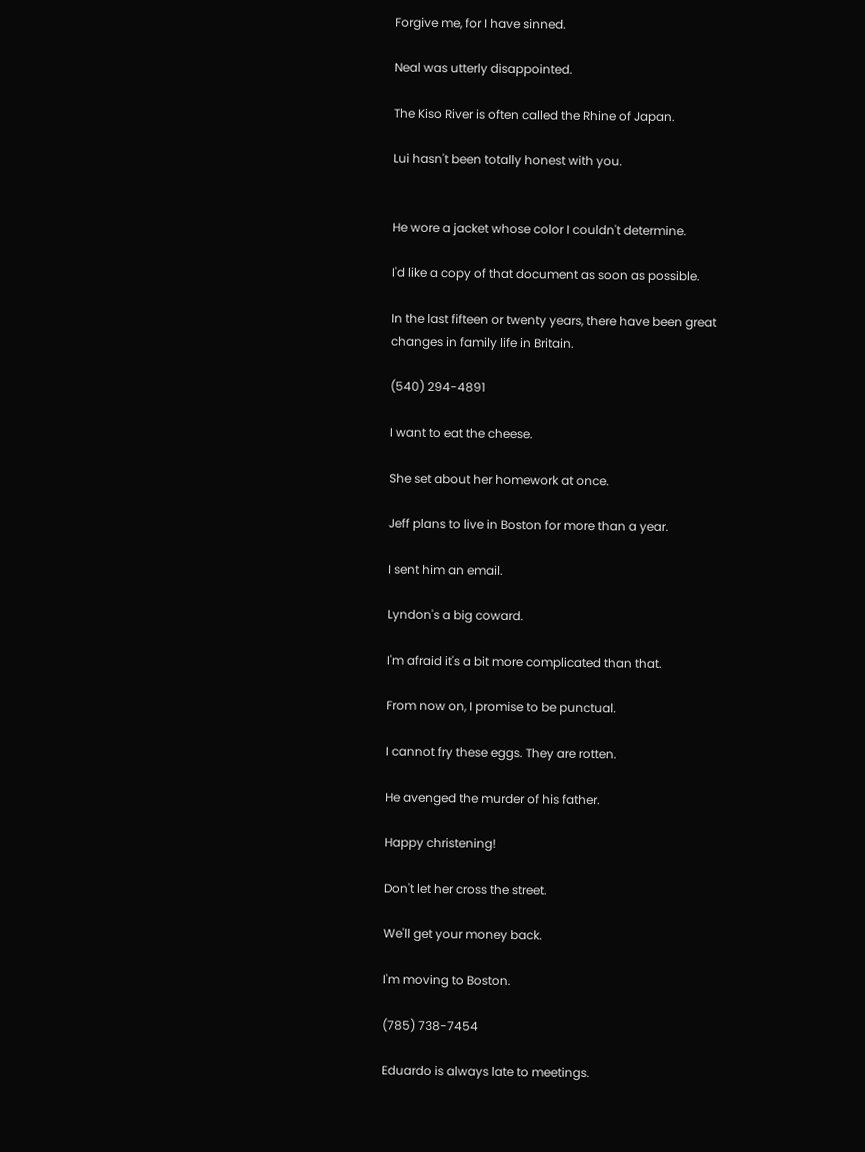Forgive me, for I have sinned.

Neal was utterly disappointed.

The Kiso River is often called the Rhine of Japan.

Lui hasn't been totally honest with you.


He wore a jacket whose color I couldn't determine.

I'd like a copy of that document as soon as possible.

In the last fifteen or twenty years, there have been great changes in family life in Britain.

(540) 294-4891

I want to eat the cheese.

She set about her homework at once.

Jeff plans to live in Boston for more than a year.

I sent him an email.

Lyndon's a big coward.

I'm afraid it's a bit more complicated than that.

From now on, I promise to be punctual.

I cannot fry these eggs. They are rotten.

He avenged the murder of his father.

Happy christening!

Don't let her cross the street.

We'll get your money back.

I'm moving to Boston.

(785) 738-7454

Eduardo is always late to meetings.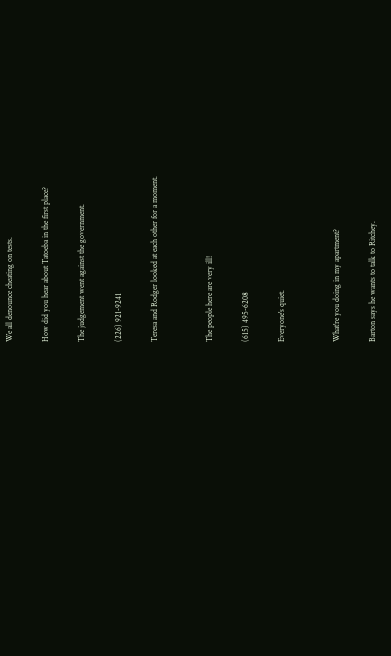We all denounce cheating on tests.

How did you hear about Tatoeba in the first place?

The judgement went against the government.

(226) 921-9241

Teresa and Rodger looked at each other for a moment.


The people here are very ill!

(615) 495-6208

Everyone's quiet.


What're you doing in my apartment?

Barton says he wants to talk to Ritchey.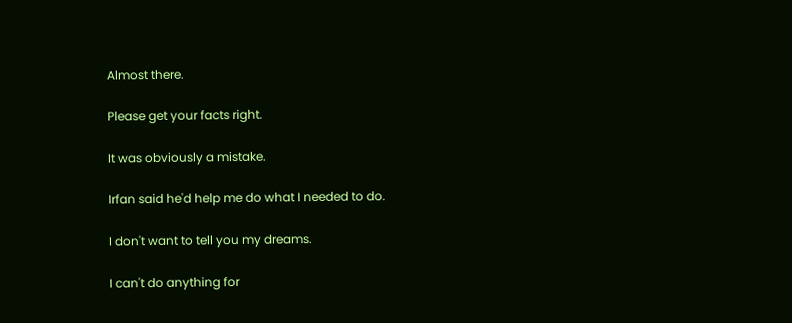Almost there.

Please get your facts right.

It was obviously a mistake.

Irfan said he'd help me do what I needed to do.

I don't want to tell you my dreams.

I can't do anything for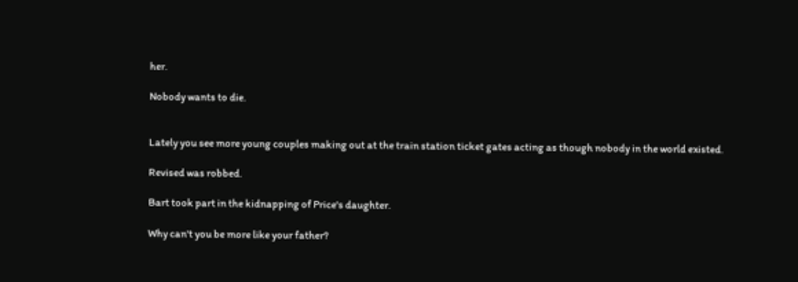her.

Nobody wants to die.


Lately you see more young couples making out at the train station ticket gates acting as though nobody in the world existed.

Revised was robbed.

Bart took part in the kidnapping of Price's daughter.

Why can't you be more like your father?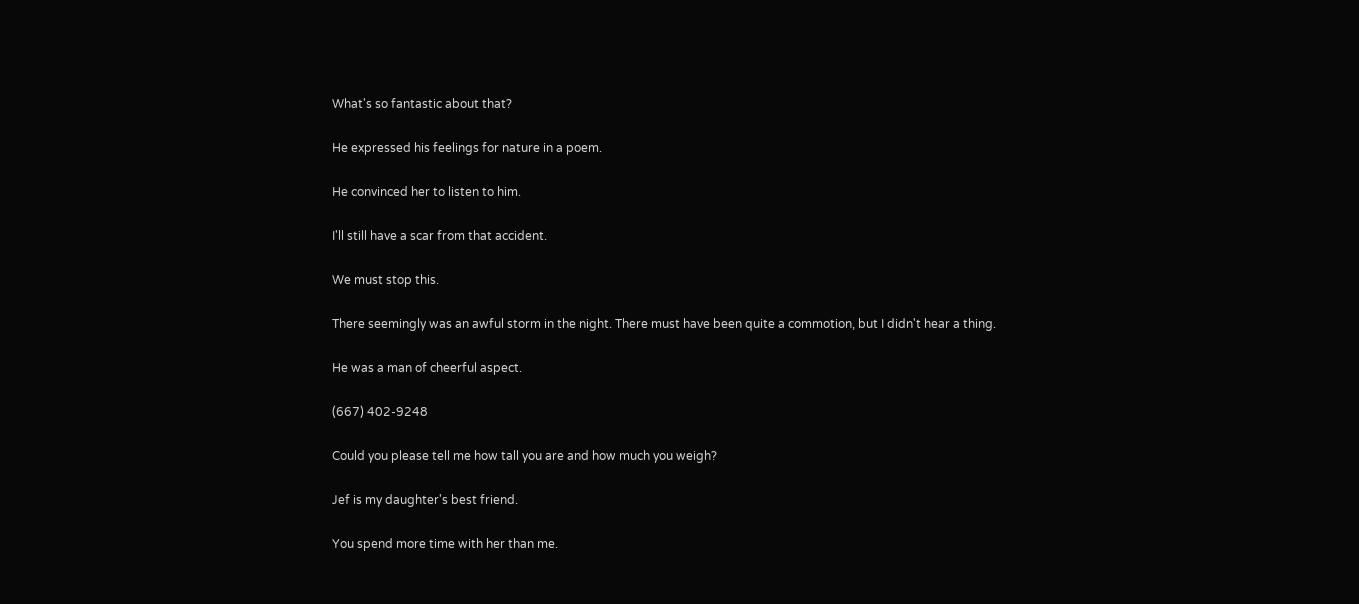What's so fantastic about that?

He expressed his feelings for nature in a poem.

He convinced her to listen to him.

I'll still have a scar from that accident.

We must stop this.

There seemingly was an awful storm in the night. There must have been quite a commotion, but I didn't hear a thing.

He was a man of cheerful aspect.

(667) 402-9248

Could you please tell me how tall you are and how much you weigh?

Jef is my daughter's best friend.

You spend more time with her than me.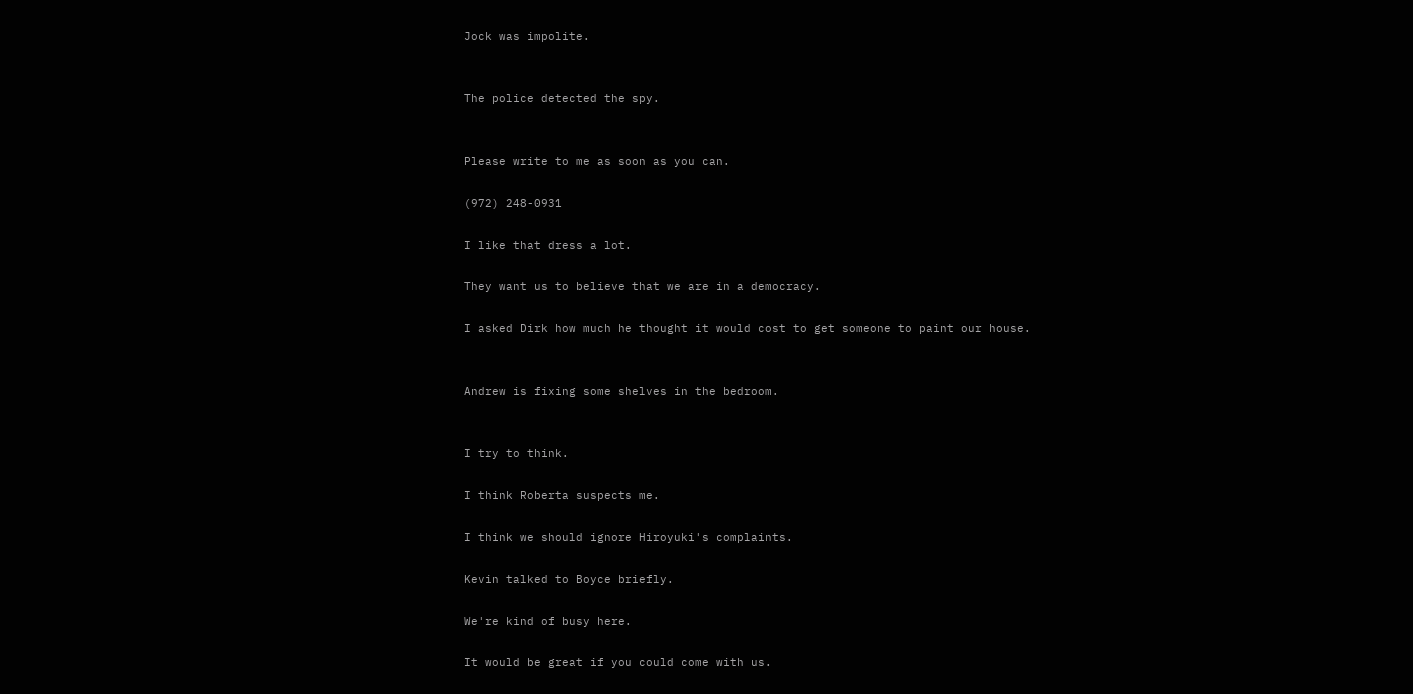Jock was impolite.


The police detected the spy.


Please write to me as soon as you can.

(972) 248-0931

I like that dress a lot.

They want us to believe that we are in a democracy.

I asked Dirk how much he thought it would cost to get someone to paint our house.


Andrew is fixing some shelves in the bedroom.


I try to think.

I think Roberta suspects me.

I think we should ignore Hiroyuki's complaints.

Kevin talked to Boyce briefly.

We're kind of busy here.

It would be great if you could come with us.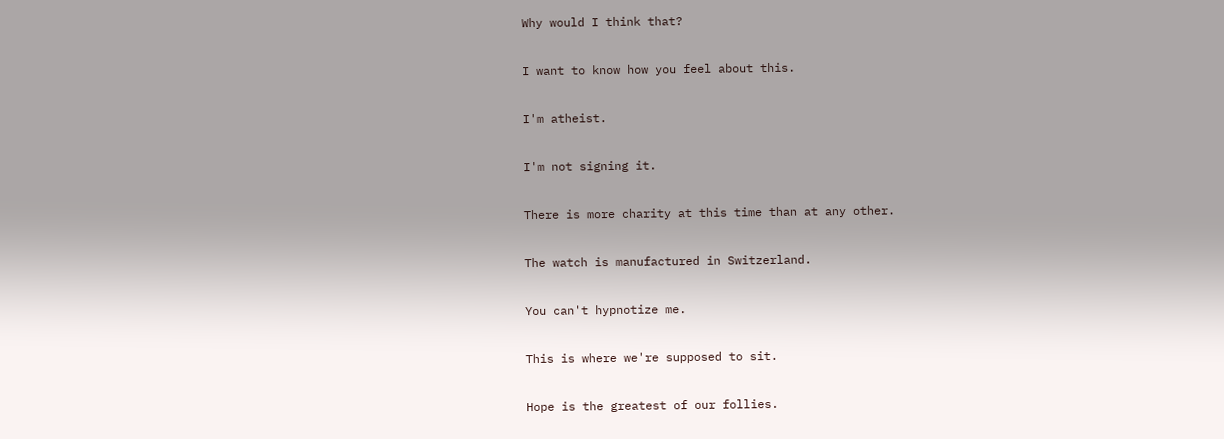Why would I think that?

I want to know how you feel about this.

I'm atheist.

I'm not signing it.

There is more charity at this time than at any other.

The watch is manufactured in Switzerland.

You can't hypnotize me.

This is where we're supposed to sit.

Hope is the greatest of our follies.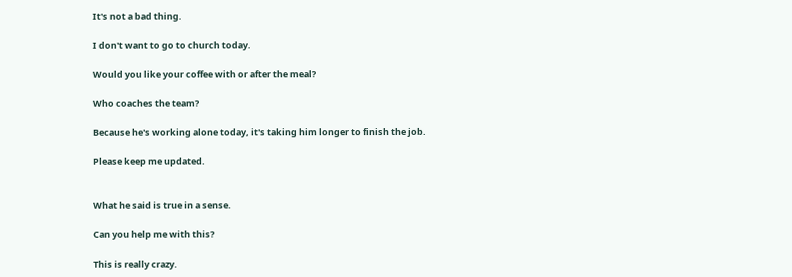It's not a bad thing.

I don't want to go to church today.

Would you like your coffee with or after the meal?

Who coaches the team?

Because he's working alone today, it's taking him longer to finish the job.

Please keep me updated.


What he said is true in a sense.

Can you help me with this?

This is really crazy.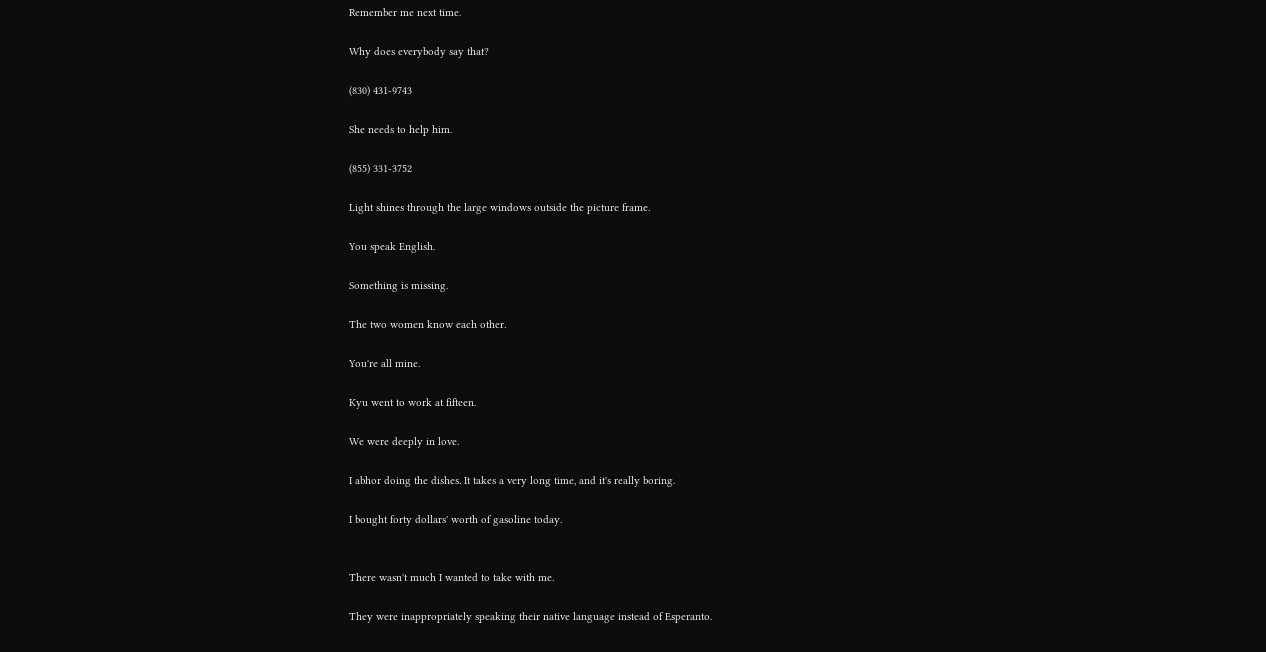Remember me next time.

Why does everybody say that?

(830) 431-9743

She needs to help him.

(855) 331-3752

Light shines through the large windows outside the picture frame.

You speak English.

Something is missing.

The two women know each other.

You're all mine.

Kyu went to work at fifteen.

We were deeply in love.

I abhor doing the dishes. It takes a very long time, and it's really boring.

I bought forty dollars' worth of gasoline today.


There wasn't much I wanted to take with me.

They were inappropriately speaking their native language instead of Esperanto.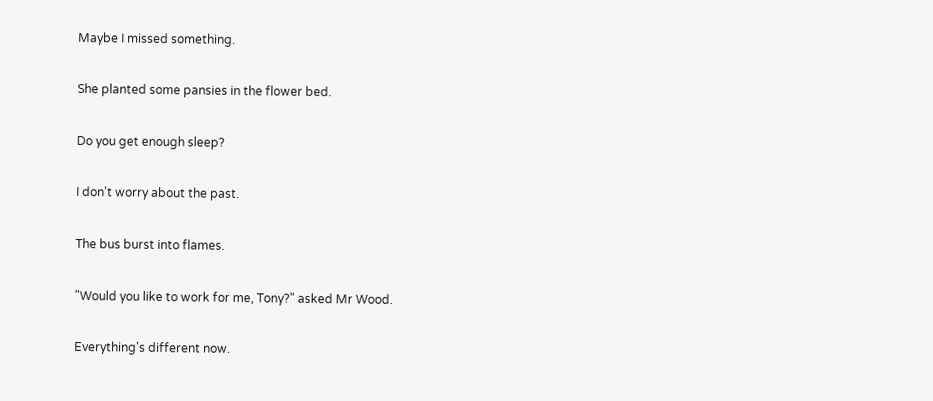Maybe I missed something.

She planted some pansies in the flower bed.

Do you get enough sleep?

I don't worry about the past.

The bus burst into flames.

"Would you like to work for me, Tony?" asked Mr Wood.

Everything's different now.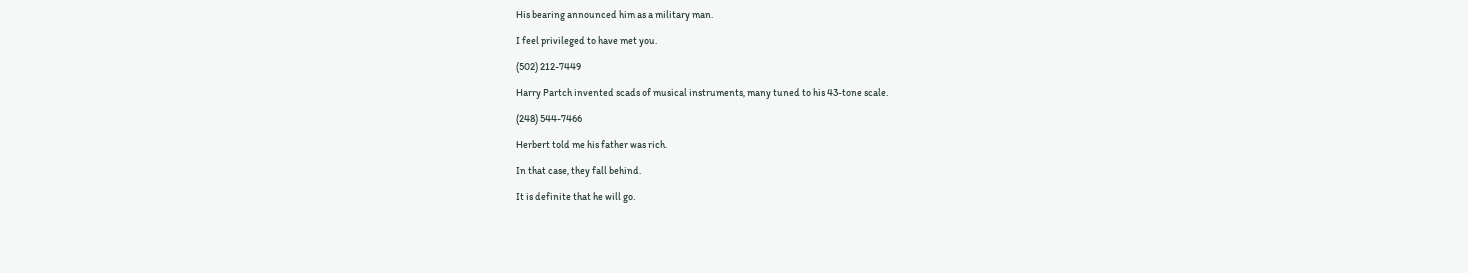His bearing announced him as a military man.

I feel privileged to have met you.

(502) 212-7449

Harry Partch invented scads of musical instruments, many tuned to his 43-tone scale.

(248) 544-7466

Herbert told me his father was rich.

In that case, they fall behind.

It is definite that he will go.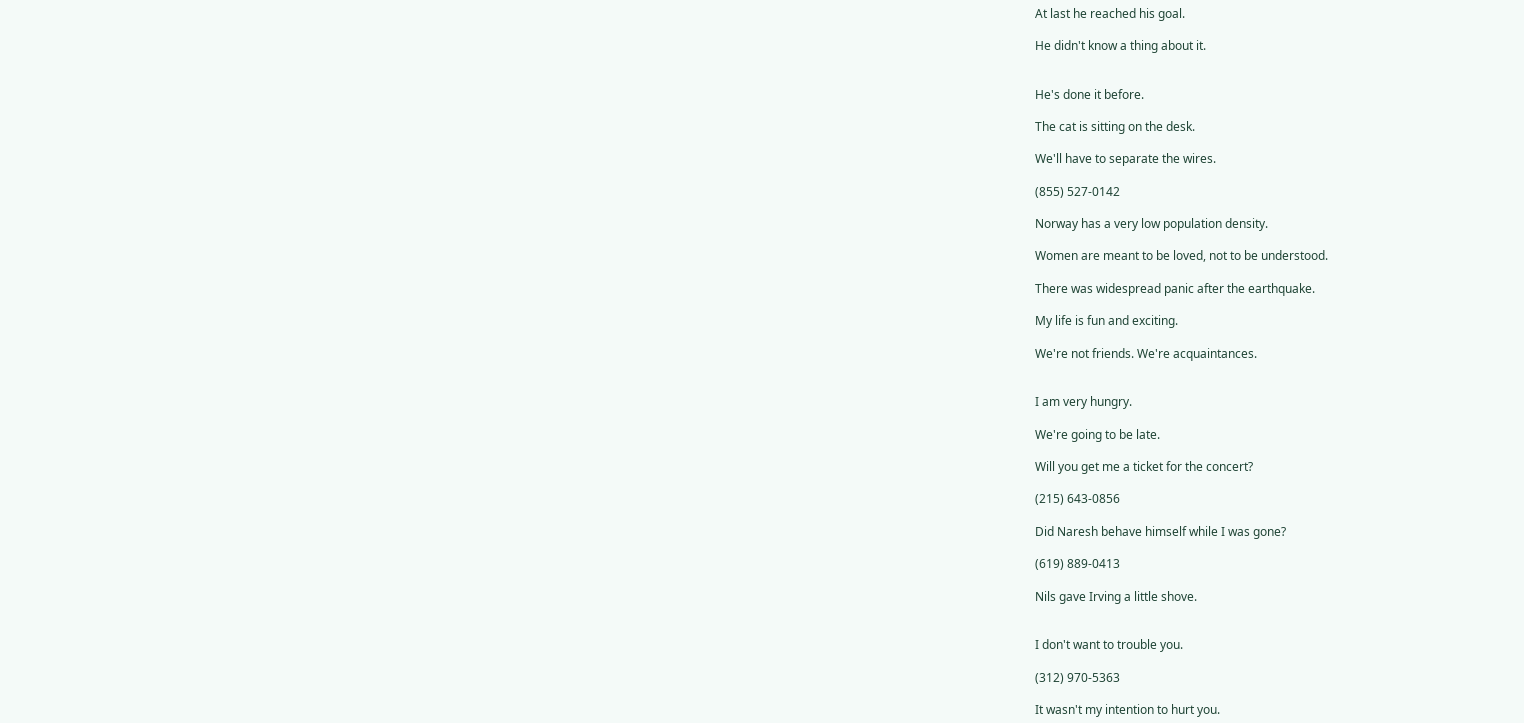At last he reached his goal.

He didn't know a thing about it.


He's done it before.

The cat is sitting on the desk.

We'll have to separate the wires.

(855) 527-0142

Norway has a very low population density.

Women are meant to be loved, not to be understood.

There was widespread panic after the earthquake.

My life is fun and exciting.

We're not friends. We're acquaintances.


I am very hungry.

We're going to be late.

Will you get me a ticket for the concert?

(215) 643-0856

Did Naresh behave himself while I was gone?

(619) 889-0413

Nils gave Irving a little shove.


I don't want to trouble you.

(312) 970-5363

It wasn't my intention to hurt you.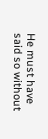He must have said so without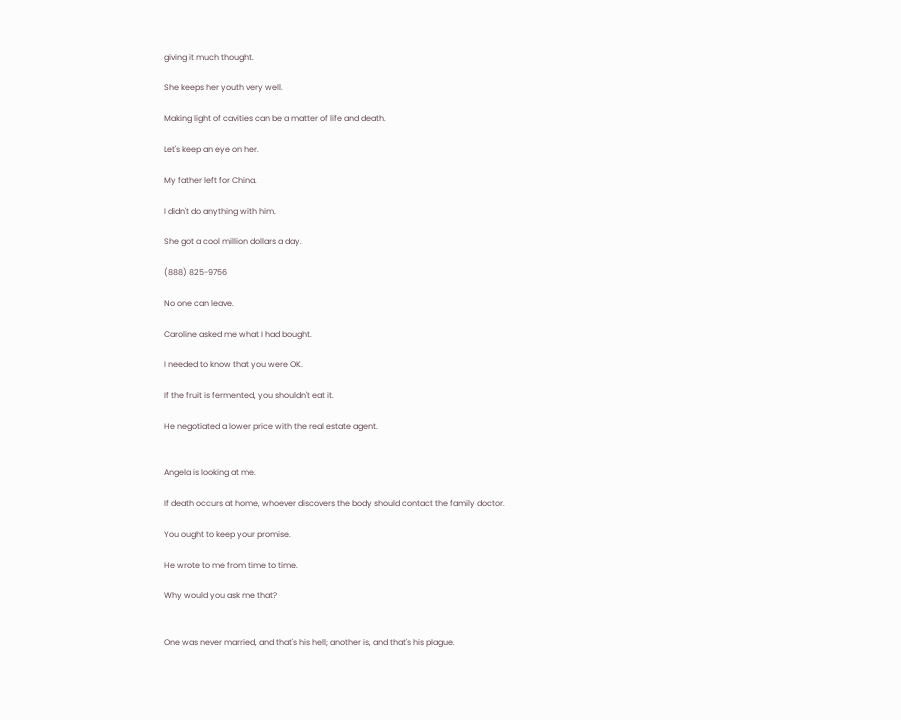giving it much thought.

She keeps her youth very well.

Making light of cavities can be a matter of life and death.

Let's keep an eye on her.

My father left for China.

I didn't do anything with him.

She got a cool million dollars a day.

(888) 825-9756

No one can leave.

Caroline asked me what I had bought.

I needed to know that you were OK.

If the fruit is fermented, you shouldn't eat it.

He negotiated a lower price with the real estate agent.


Angela is looking at me.

If death occurs at home, whoever discovers the body should contact the family doctor.

You ought to keep your promise.

He wrote to me from time to time.

Why would you ask me that?


One was never married, and that's his hell; another is, and that's his plague.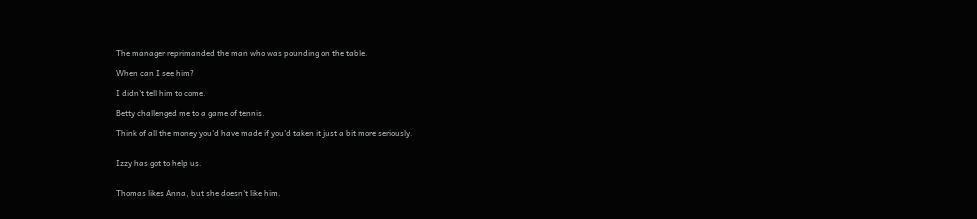The manager reprimanded the man who was pounding on the table.

When can I see him?

I didn't tell him to come.

Betty challenged me to a game of tennis.

Think of all the money you'd have made if you'd taken it just a bit more seriously.


Izzy has got to help us.


Thomas likes Anna, but she doesn't like him.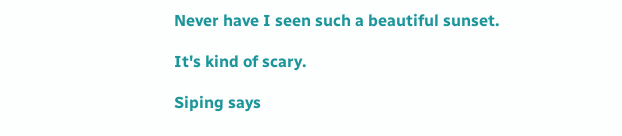Never have I seen such a beautiful sunset.

It's kind of scary.

Siping says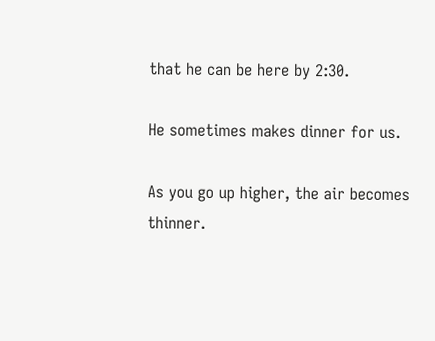that he can be here by 2:30.

He sometimes makes dinner for us.

As you go up higher, the air becomes thinner.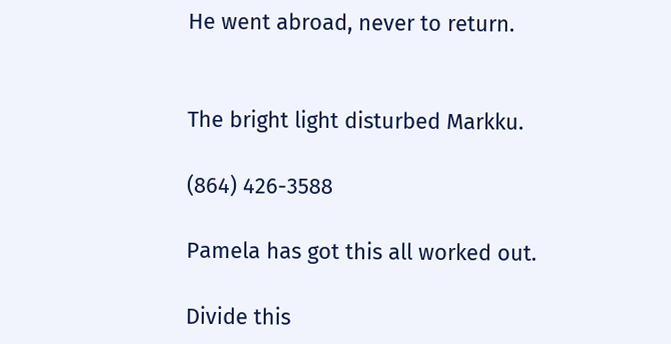He went abroad, never to return.


The bright light disturbed Markku.

(864) 426-3588

Pamela has got this all worked out.

Divide this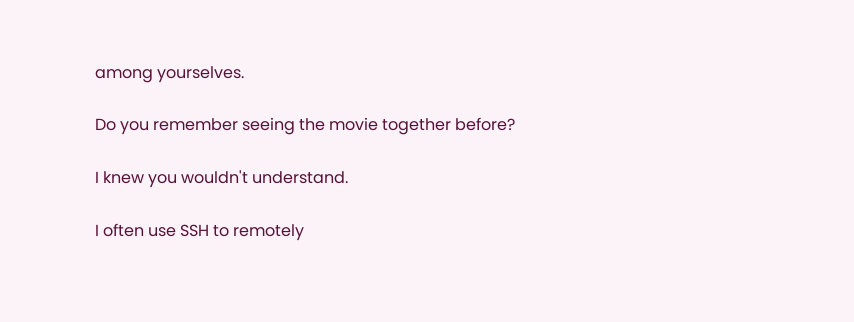among yourselves.

Do you remember seeing the movie together before?

I knew you wouldn't understand.

I often use SSH to remotely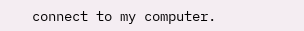connect to my computer.